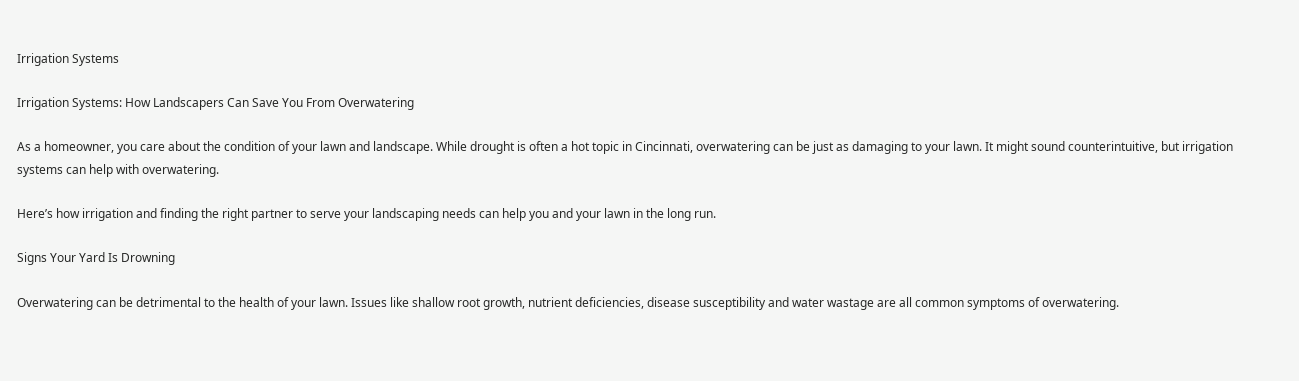Irrigation Systems

Irrigation Systems: How Landscapers Can Save You From Overwatering

As a homeowner, you care about the condition of your lawn and landscape. While drought is often a hot topic in Cincinnati, overwatering can be just as damaging to your lawn. It might sound counterintuitive, but irrigation systems can help with overwatering.

Here’s how irrigation and finding the right partner to serve your landscaping needs can help you and your lawn in the long run.

Signs Your Yard Is Drowning

Overwatering can be detrimental to the health of your lawn. Issues like shallow root growth, nutrient deficiencies, disease susceptibility and water wastage are all common symptoms of overwatering.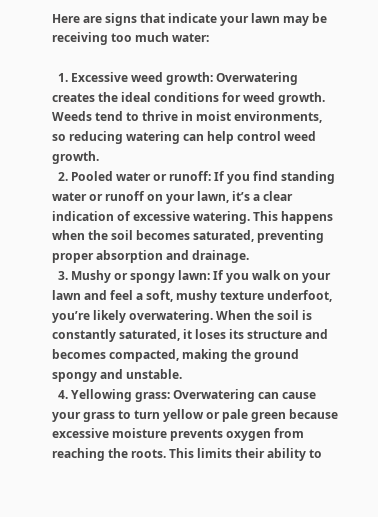Here are signs that indicate your lawn may be receiving too much water:

  1. Excessive weed growth: Overwatering creates the ideal conditions for weed growth. Weeds tend to thrive in moist environments, so reducing watering can help control weed growth.
  2. Pooled water or runoff: If you find standing water or runoff on your lawn, it’s a clear indication of excessive watering. This happens when the soil becomes saturated, preventing proper absorption and drainage.
  3. Mushy or spongy lawn: If you walk on your lawn and feel a soft, mushy texture underfoot, you’re likely overwatering. When the soil is constantly saturated, it loses its structure and becomes compacted, making the ground spongy and unstable.
  4. Yellowing grass: Overwatering can cause your grass to turn yellow or pale green because excessive moisture prevents oxygen from reaching the roots. This limits their ability to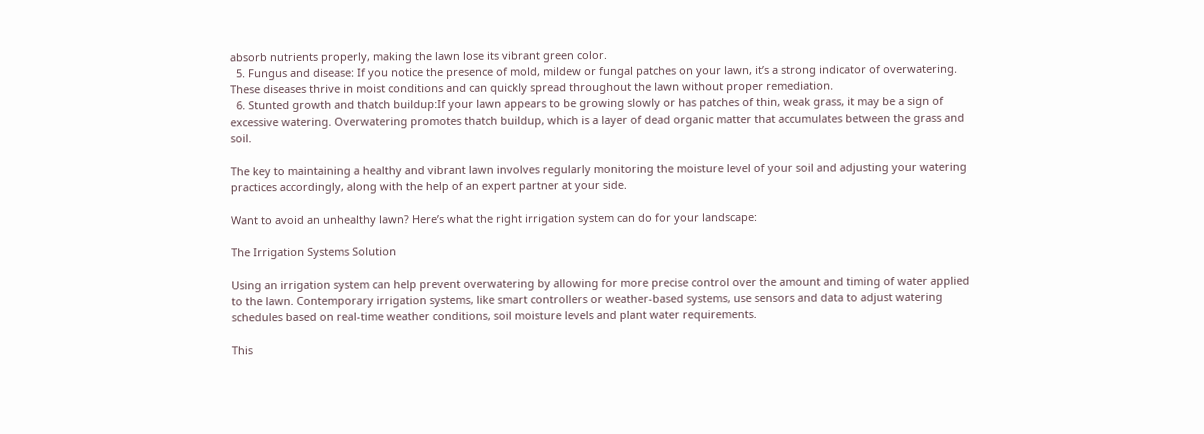absorb nutrients properly, making the lawn lose its vibrant green color.
  5. Fungus and disease: If you notice the presence of mold, mildew or fungal patches on your lawn, it’s a strong indicator of overwatering. These diseases thrive in moist conditions and can quickly spread throughout the lawn without proper remediation.
  6. Stunted growth and thatch buildup:If your lawn appears to be growing slowly or has patches of thin, weak grass, it may be a sign of excessive watering. Overwatering promotes thatch buildup, which is a layer of dead organic matter that accumulates between the grass and soil.

The key to maintaining a healthy and vibrant lawn involves regularly monitoring the moisture level of your soil and adjusting your watering practices accordingly, along with the help of an expert partner at your side.

Want to avoid an unhealthy lawn? Here’s what the right irrigation system can do for your landscape:

The Irrigation Systems Solution

Using an irrigation system can help prevent overwatering by allowing for more precise control over the amount and timing of water applied to the lawn. Contemporary irrigation systems, like smart controllers or weather-based systems, use sensors and data to adjust watering schedules based on real-time weather conditions, soil moisture levels and plant water requirements.

This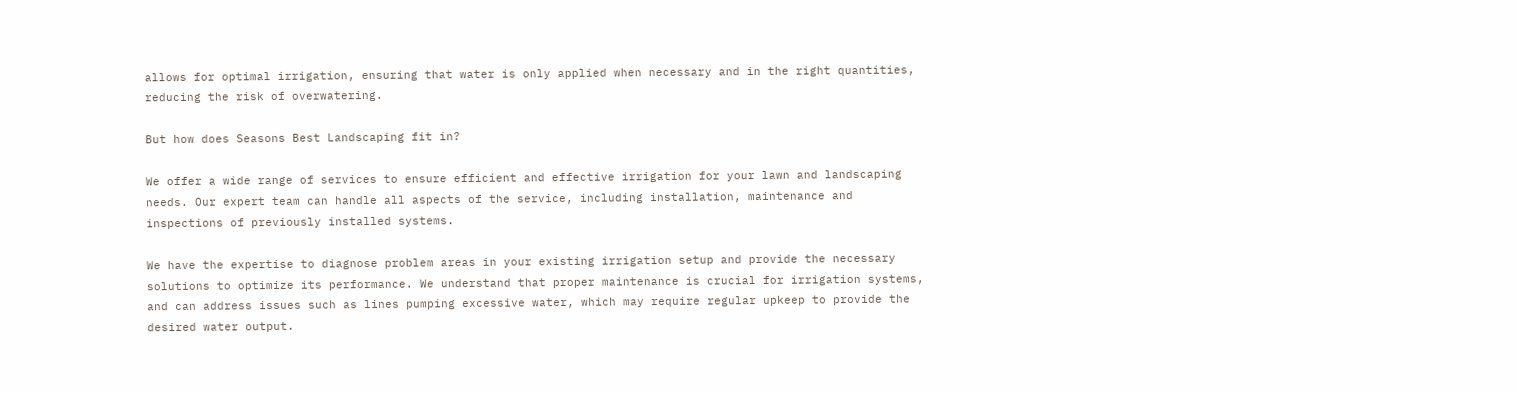allows for optimal irrigation, ensuring that water is only applied when necessary and in the right quantities, reducing the risk of overwatering.

But how does Seasons Best Landscaping fit in?

We offer a wide range of services to ensure efficient and effective irrigation for your lawn and landscaping needs. Our expert team can handle all aspects of the service, including installation, maintenance and inspections of previously installed systems.

We have the expertise to diagnose problem areas in your existing irrigation setup and provide the necessary solutions to optimize its performance. We understand that proper maintenance is crucial for irrigation systems, and can address issues such as lines pumping excessive water, which may require regular upkeep to provide the desired water output.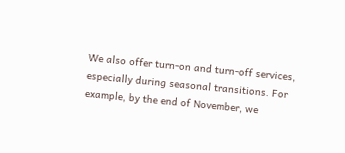We also offer turn-on and turn-off services, especially during seasonal transitions. For example, by the end of November, we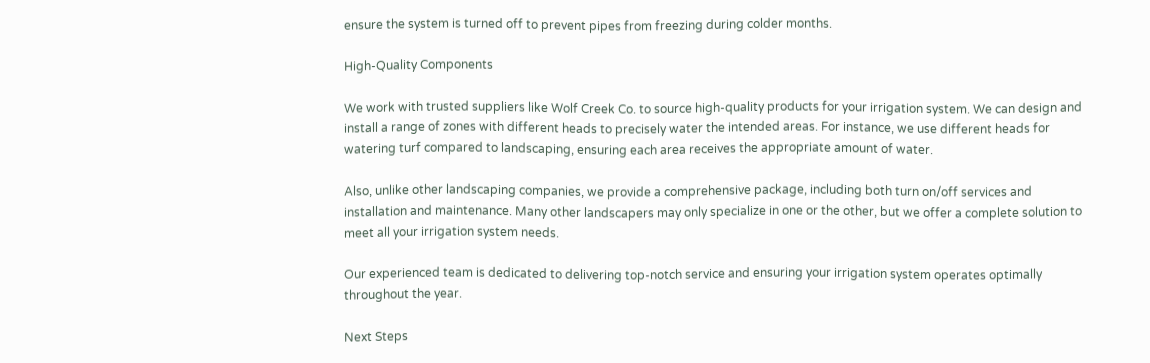ensure the system is turned off to prevent pipes from freezing during colder months.

High-Quality Components

We work with trusted suppliers like Wolf Creek Co. to source high-quality products for your irrigation system. We can design and install a range of zones with different heads to precisely water the intended areas. For instance, we use different heads for watering turf compared to landscaping, ensuring each area receives the appropriate amount of water.

Also, unlike other landscaping companies, we provide a comprehensive package, including both turn on/off services and installation and maintenance. Many other landscapers may only specialize in one or the other, but we offer a complete solution to meet all your irrigation system needs.

Our experienced team is dedicated to delivering top-notch service and ensuring your irrigation system operates optimally throughout the year.

Next Steps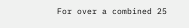For over a combined 25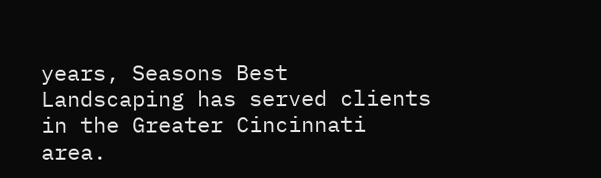years, Seasons Best Landscaping has served clients in the Greater Cincinnati area.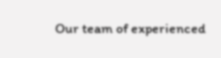Our team of experienced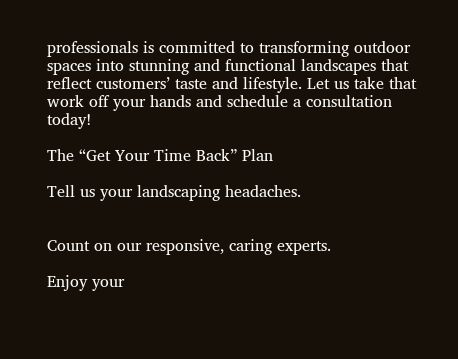professionals is committed to transforming outdoor spaces into stunning and functional landscapes that reflect customers’ taste and lifestyle. Let us take that work off your hands and schedule a consultation today!

The “Get Your Time Back” Plan

Tell us your landscaping headaches.


Count on our responsive, caring experts.

Enjoy your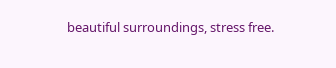beautiful surroundings, stress free.